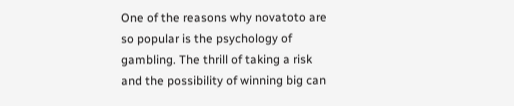One of the reasons why novatoto are so popular is the psychology of gambling. The thrill of taking a risk and the possibility of winning big can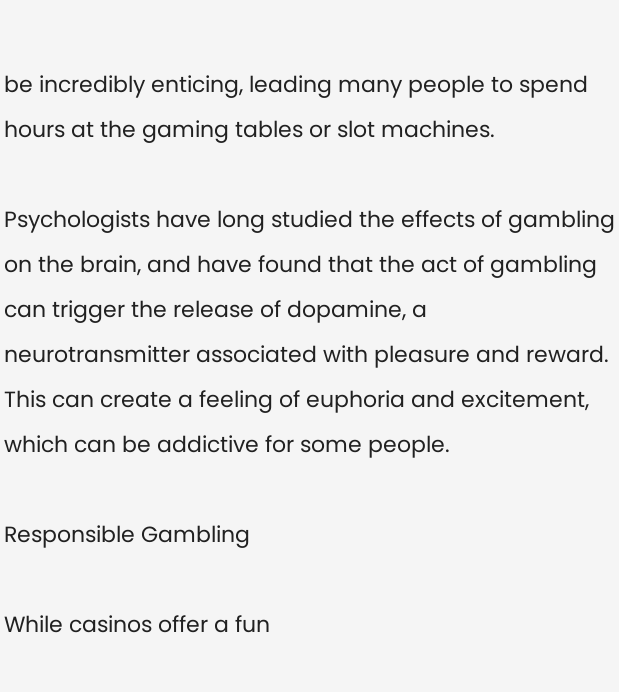be incredibly enticing, leading many people to spend hours at the gaming tables or slot machines.

Psychologists have long studied the effects of gambling on the brain, and have found that the act of gambling can trigger the release of dopamine, a neurotransmitter associated with pleasure and reward. This can create a feeling of euphoria and excitement, which can be addictive for some people.

Responsible Gambling

While casinos offer a fun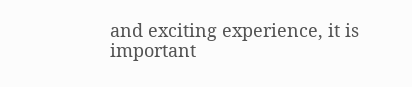and exciting experience, it is important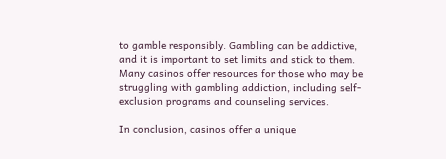to gamble responsibly. Gambling can be addictive, and it is important to set limits and stick to them. Many casinos offer resources for those who may be struggling with gambling addiction, including self-exclusion programs and counseling services.

In conclusion, casinos offer a unique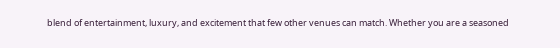blend of entertainment, luxury, and excitement that few other venues can match. Whether you are a seasoned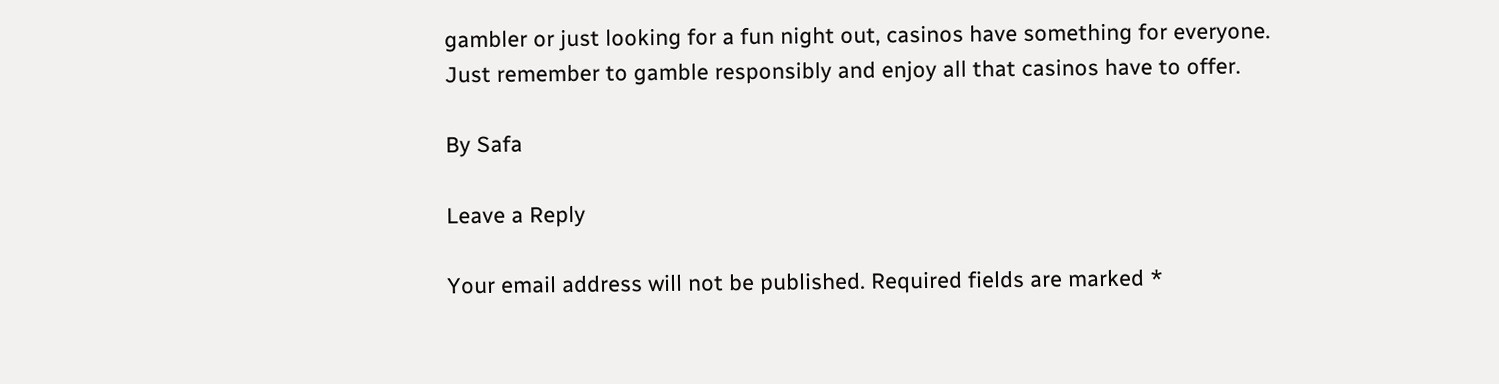gambler or just looking for a fun night out, casinos have something for everyone. Just remember to gamble responsibly and enjoy all that casinos have to offer.

By Safa

Leave a Reply

Your email address will not be published. Required fields are marked *